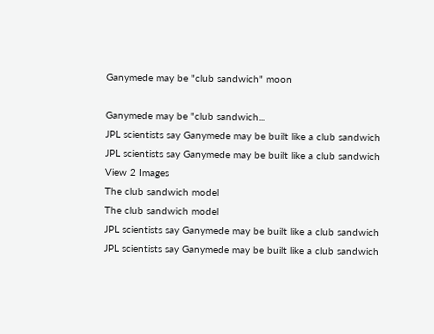Ganymede may be "club sandwich" moon

Ganymede may be "club sandwich...
JPL scientists say Ganymede may be built like a club sandwich
JPL scientists say Ganymede may be built like a club sandwich
View 2 Images
The club sandwich model
The club sandwich model
JPL scientists say Ganymede may be built like a club sandwich
JPL scientists say Ganymede may be built like a club sandwich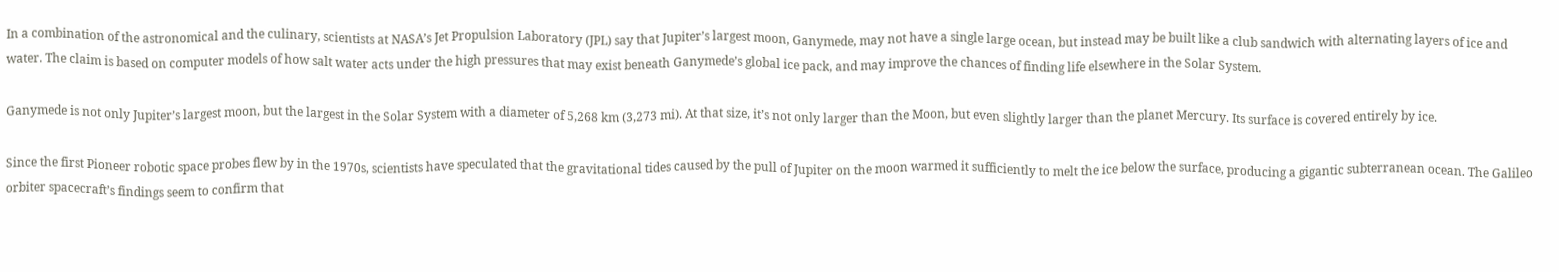In a combination of the astronomical and the culinary, scientists at NASA’s Jet Propulsion Laboratory (JPL) say that Jupiter’s largest moon, Ganymede, may not have a single large ocean, but instead may be built like a club sandwich with alternating layers of ice and water. The claim is based on computer models of how salt water acts under the high pressures that may exist beneath Ganymede’s global ice pack, and may improve the chances of finding life elsewhere in the Solar System.

Ganymede is not only Jupiter’s largest moon, but the largest in the Solar System with a diameter of 5,268 km (3,273 mi). At that size, it’s not only larger than the Moon, but even slightly larger than the planet Mercury. Its surface is covered entirely by ice.

Since the first Pioneer robotic space probes flew by in the 1970s, scientists have speculated that the gravitational tides caused by the pull of Jupiter on the moon warmed it sufficiently to melt the ice below the surface, producing a gigantic subterranean ocean. The Galileo orbiter spacecraft’s findings seem to confirm that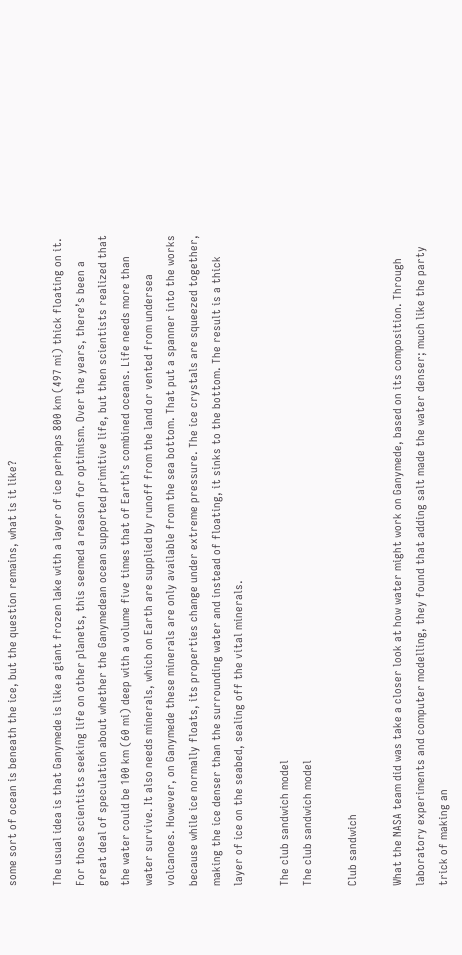some sort of ocean is beneath the ice, but the question remains, what is it like?

The usual idea is that Ganymede is like a giant frozen lake with a layer of ice perhaps 800 km (497 mi) thick floating on it. For those scientists seeking life on other planets, this seemed a reason for optimism. Over the years, there’s been a great deal of speculation about whether the Ganymedean ocean supported primitive life, but then scientists realized that the water could be 100 km (60 mi) deep with a volume five times that of Earth’s combined oceans. Life needs more than water survive. It also needs minerals, which on Earth are supplied by runoff from the land or vented from undersea volcanoes. However, on Ganymede these minerals are only available from the sea bottom. That put a spanner into the works because while ice normally floats, its properties change under extreme pressure. The ice crystals are squeezed together, making the ice denser than the surrounding water and instead of floating, it sinks to the bottom. The result is a thick layer of ice on the seabed, sealing off the vital minerals.

The club sandwich model
The club sandwich model

Club sandwich

What the NASA team did was take a closer look at how water might work on Ganymede, based on its composition. Through laboratory experiments and computer modelling, they found that adding salt made the water denser; much like the party trick of making an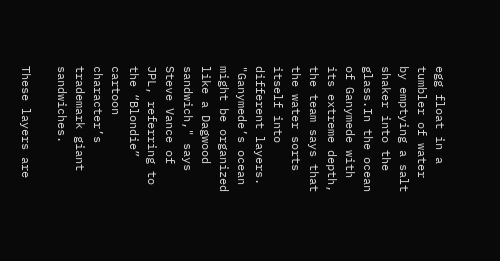egg float in a tumbler of water by emptying a salt shaker into the glass.In the ocean of Ganymede with its extreme depth, the team says that the water sorts itself into different layers. "Ganymede’s ocean might be organized like a Dagwood sandwich," says Steve Vance of JPL, referring to the “Blondie” cartoon character’s trademark giant sandwiches.

These layers are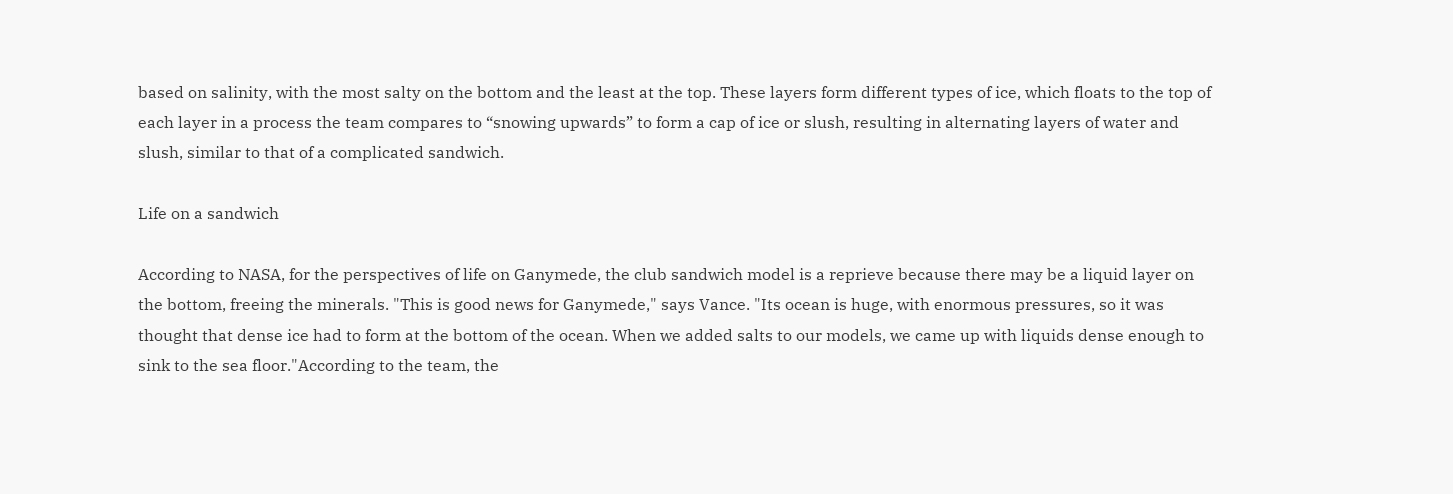based on salinity, with the most salty on the bottom and the least at the top. These layers form different types of ice, which floats to the top of each layer in a process the team compares to “snowing upwards” to form a cap of ice or slush, resulting in alternating layers of water and slush, similar to that of a complicated sandwich.

Life on a sandwich

According to NASA, for the perspectives of life on Ganymede, the club sandwich model is a reprieve because there may be a liquid layer on the bottom, freeing the minerals. "This is good news for Ganymede," says Vance. "Its ocean is huge, with enormous pressures, so it was thought that dense ice had to form at the bottom of the ocean. When we added salts to our models, we came up with liquids dense enough to sink to the sea floor."According to the team, the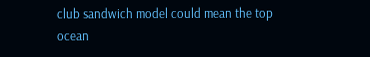club sandwich model could mean the top ocean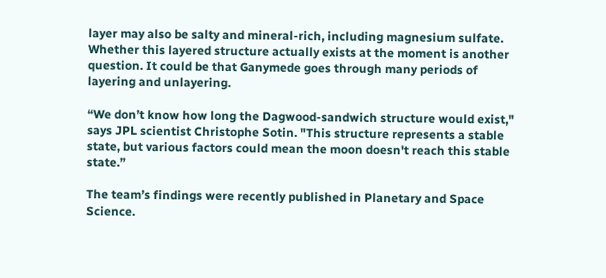layer may also be salty and mineral-rich, including magnesium sulfate. Whether this layered structure actually exists at the moment is another question. It could be that Ganymede goes through many periods of layering and unlayering.

“We don’t know how long the Dagwood-sandwich structure would exist," says JPL scientist Christophe Sotin. "This structure represents a stable state, but various factors could mean the moon doesn't reach this stable state.”

The team’s findings were recently published in Planetary and Space Science.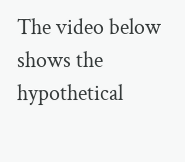The video below shows the hypothetical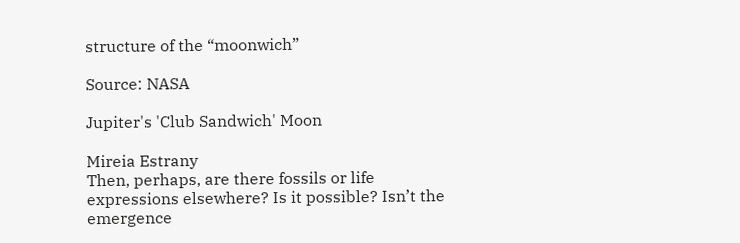structure of the “moonwich”

Source: NASA

Jupiter's 'Club Sandwich' Moon

Mireia Estrany
Then, perhaps, are there fossils or life expressions elsewhere? Is it possible? Isn’t the emergence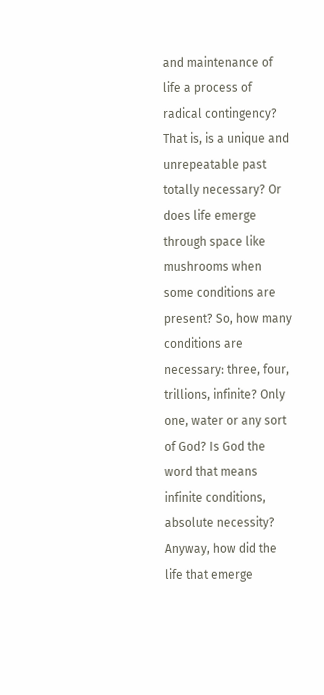and maintenance of life a process of radical contingency? That is, is a unique and unrepeatable past totally necessary? Or does life emerge through space like mushrooms when some conditions are present? So, how many conditions are necessary: three, four, trillions, infinite? Only one, water or any sort of God? Is God the word that means infinite conditions, absolute necessity? Anyway, how did the life that emerge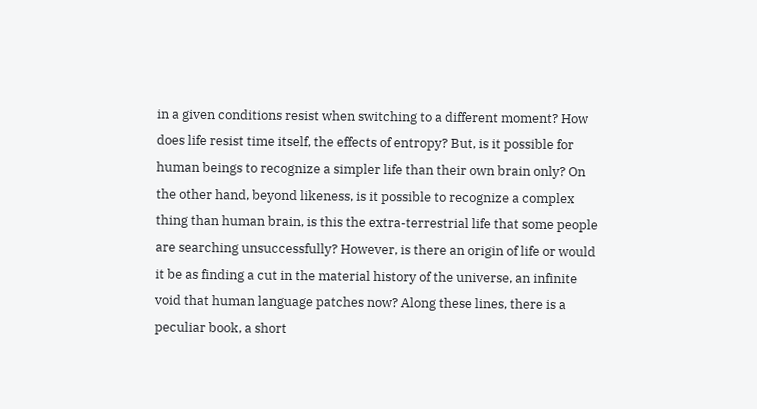in a given conditions resist when switching to a different moment? How does life resist time itself, the effects of entropy? But, is it possible for human beings to recognize a simpler life than their own brain only? On the other hand, beyond likeness, is it possible to recognize a complex thing than human brain, is this the extra-terrestrial life that some people are searching unsuccessfully? However, is there an origin of life or would it be as finding a cut in the material history of the universe, an infinite void that human language patches now? Along these lines, there is a peculiar book, a short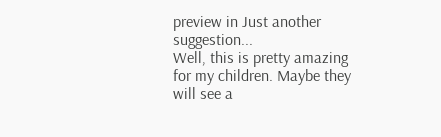preview in Just another suggestion...
Well, this is pretty amazing for my children. Maybe they will see a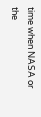time when NASA or the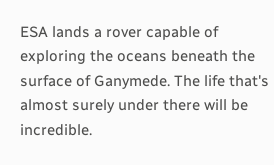ESA lands a rover capable of exploring the oceans beneath the surface of Ganymede. The life that's almost surely under there will be incredible.